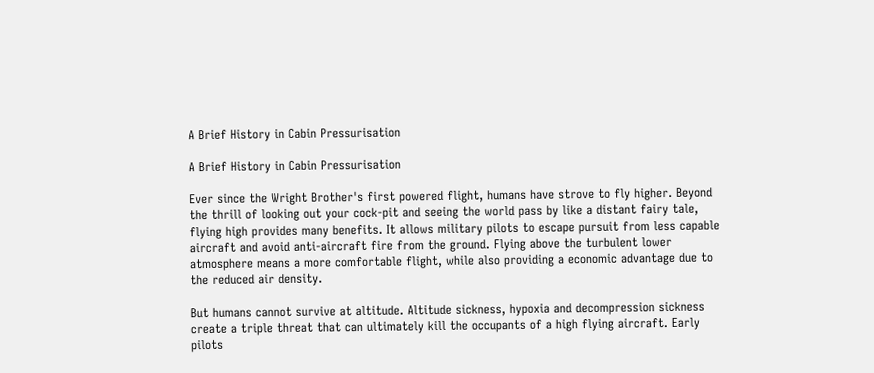A Brief History in Cabin Pressurisation

A Brief History in Cabin Pressurisation

Ever since the Wright Brother's first powered flight, humans have strove to fly higher. Beyond the thrill of looking out your cock-pit and seeing the world pass by like a distant fairy tale, flying high provides many benefits. It allows military pilots to escape pursuit from less capable aircraft and avoid anti-aircraft fire from the ground. Flying above the turbulent lower atmosphere means a more comfortable flight, while also providing a economic advantage due to the reduced air density.

But humans cannot survive at altitude. Altitude sickness, hypoxia and decompression sickness create a triple threat that can ultimately kill the occupants of a high flying aircraft. Early pilots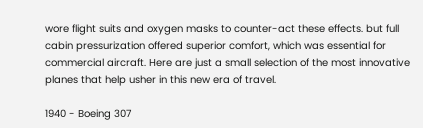wore flight suits and oxygen masks to counter-act these effects. but full cabin pressurization offered superior comfort, which was essential for commercial aircraft. Here are just a small selection of the most innovative planes that help usher in this new era of travel.

1940 - Boeing 307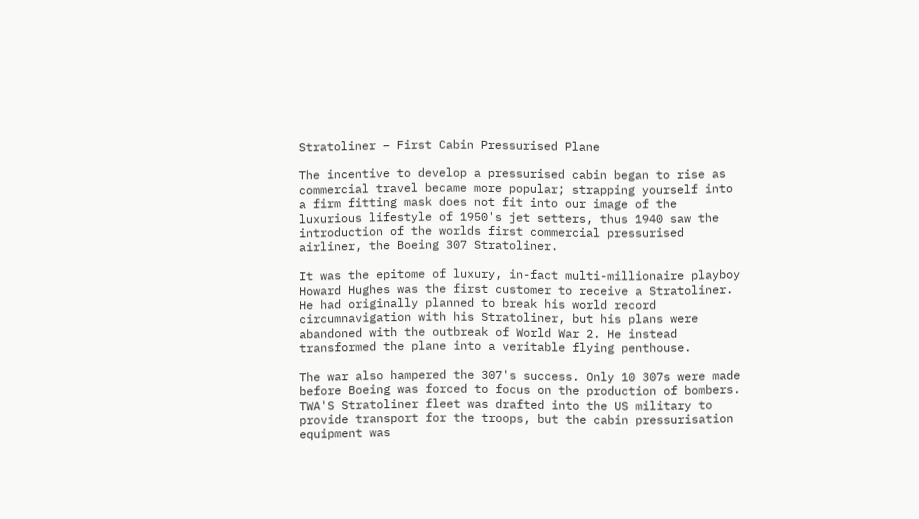Stratoliner – First Cabin Pressurised Plane

The incentive to develop a pressurised cabin began to rise as commercial travel became more popular; strapping yourself into a firm fitting mask does not fit into our image of the luxurious lifestyle of 1950's jet setters, thus 1940 saw the introduction of the worlds first commercial pressurised airliner, the Boeing 307 Stratoliner.

It was the epitome of luxury, in-fact multi-millionaire playboy Howard Hughes was the first customer to receive a Stratoliner. He had originally planned to break his world record circumnavigation with his Stratoliner, but his plans were abandoned with the outbreak of World War 2. He instead transformed the plane into a veritable flying penthouse.

The war also hampered the 307's success. Only 10 307s were made before Boeing was forced to focus on the production of bombers. TWA'S Stratoliner fleet was drafted into the US military to provide transport for the troops, but the cabin pressurisation equipment was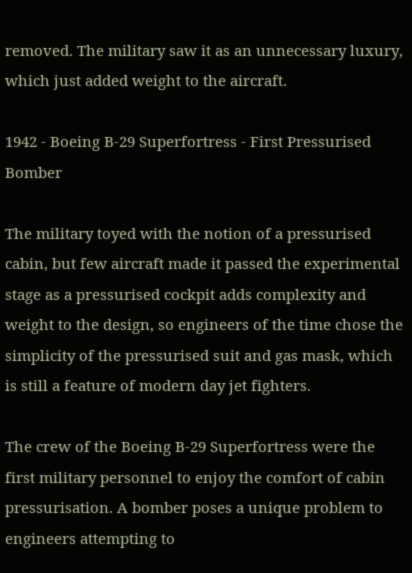removed. The military saw it as an unnecessary luxury, which just added weight to the aircraft.

1942 - Boeing B-29 Superfortress - First Pressurised Bomber

The military toyed with the notion of a pressurised cabin, but few aircraft made it passed the experimental stage as a pressurised cockpit adds complexity and weight to the design, so engineers of the time chose the simplicity of the pressurised suit and gas mask, which is still a feature of modern day jet fighters.

The crew of the Boeing B-29 Superfortress were the first military personnel to enjoy the comfort of cabin pressurisation. A bomber poses a unique problem to engineers attempting to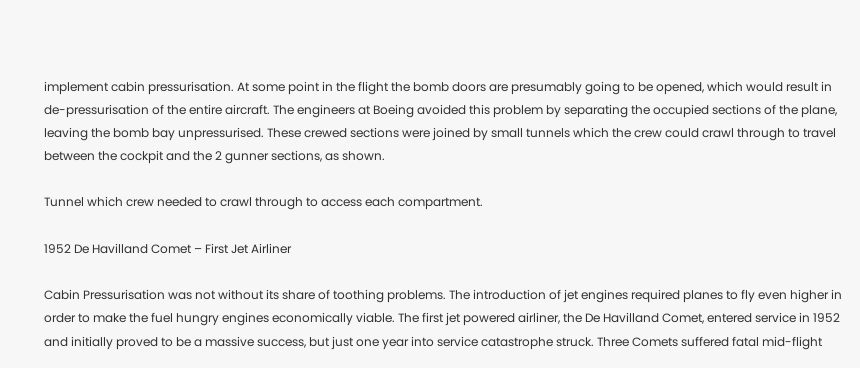implement cabin pressurisation. At some point in the flight the bomb doors are presumably going to be opened, which would result in de-pressurisation of the entire aircraft. The engineers at Boeing avoided this problem by separating the occupied sections of the plane, leaving the bomb bay unpressurised. These crewed sections were joined by small tunnels which the crew could crawl through to travel between the cockpit and the 2 gunner sections, as shown.

Tunnel which crew needed to crawl through to access each compartment.

1952 De Havilland Comet – First Jet Airliner

Cabin Pressurisation was not without its share of toothing problems. The introduction of jet engines required planes to fly even higher in order to make the fuel hungry engines economically viable. The first jet powered airliner, the De Havilland Comet, entered service in 1952 and initially proved to be a massive success, but just one year into service catastrophe struck. Three Comets suffered fatal mid-flight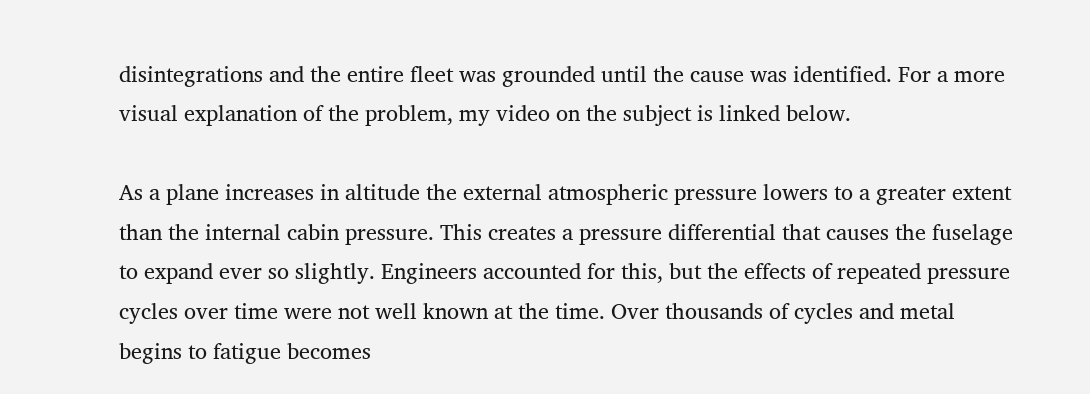disintegrations and the entire fleet was grounded until the cause was identified. For a more visual explanation of the problem, my video on the subject is linked below.

As a plane increases in altitude the external atmospheric pressure lowers to a greater extent than the internal cabin pressure. This creates a pressure differential that causes the fuselage to expand ever so slightly. Engineers accounted for this, but the effects of repeated pressure cycles over time were not well known at the time. Over thousands of cycles and metal begins to fatigue becomes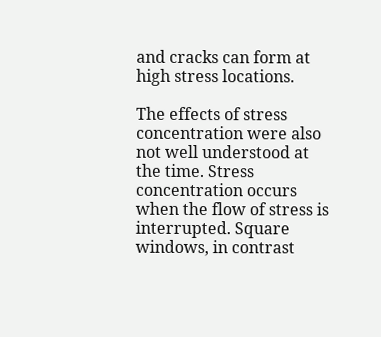and cracks can form at high stress locations.

The effects of stress concentration were also not well understood at the time. Stress concentration occurs when the flow of stress is interrupted. Square windows, in contrast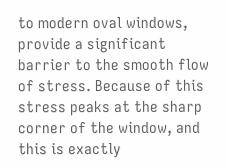to modern oval windows, provide a significant barrier to the smooth flow of stress. Because of this stress peaks at the sharp corner of the window, and this is exactly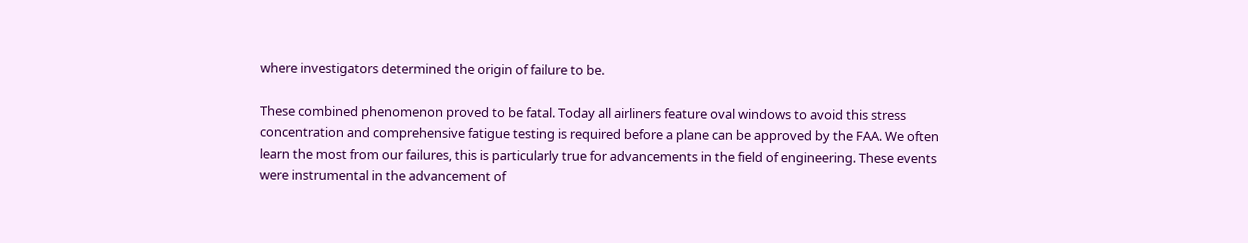where investigators determined the origin of failure to be.

These combined phenomenon proved to be fatal. Today all airliners feature oval windows to avoid this stress concentration and comprehensive fatigue testing is required before a plane can be approved by the FAA. We often learn the most from our failures, this is particularly true for advancements in the field of engineering. These events were instrumental in the advancement of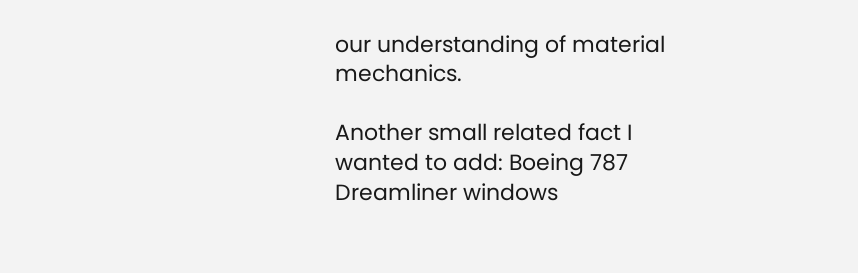our understanding of material mechanics.

Another small related fact I wanted to add: Boeing 787 Dreamliner windows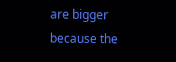are bigger because the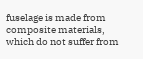fuselage is made from composite materials, which do not suffer from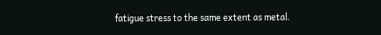fatigue stress to the same extent as metal.